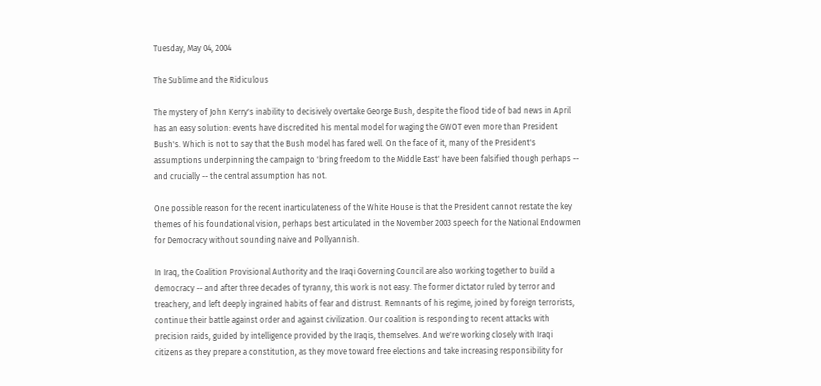Tuesday, May 04, 2004

The Sublime and the Ridiculous

The mystery of John Kerry's inability to decisively overtake George Bush, despite the flood tide of bad news in April has an easy solution: events have discredited his mental model for waging the GWOT even more than President Bush's. Which is not to say that the Bush model has fared well. On the face of it, many of the President's assumptions underpinning the campaign to 'bring freedom to the Middle East' have been falsified though perhaps -- and crucially -- the central assumption has not.

One possible reason for the recent inarticulateness of the White House is that the President cannot restate the key themes of his foundational vision, perhaps best articulated in the November 2003 speech for the National Endowmen for Democracy without sounding naive and Pollyannish.

In Iraq, the Coalition Provisional Authority and the Iraqi Governing Council are also working together to build a democracy -- and after three decades of tyranny, this work is not easy. The former dictator ruled by terror and treachery, and left deeply ingrained habits of fear and distrust. Remnants of his regime, joined by foreign terrorists, continue their battle against order and against civilization. Our coalition is responding to recent attacks with precision raids, guided by intelligence provided by the Iraqis, themselves. And we're working closely with Iraqi citizens as they prepare a constitution, as they move toward free elections and take increasing responsibility for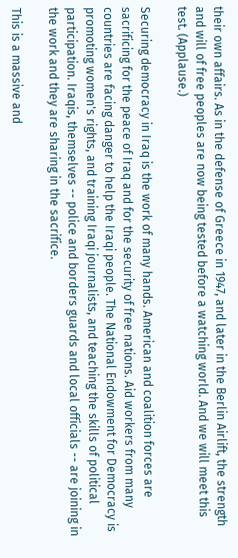their own affairs. As in the defense of Greece in 1947, and later in the Berlin Airlift, the strength and will of free peoples are now being tested before a watching world. And we will meet this test. (Applause.)

Securing democracy in Iraq is the work of many hands. American and coalition forces are sacrificing for the peace of Iraq and for the security of free nations. Aid workers from many countries are facing danger to help the Iraqi people. The National Endowment for Democracy is promoting women's rights, and training Iraqi journalists, and teaching the skills of political participation. Iraqis, themselves -- police and borders guards and local officials -- are joining in the work and they are sharing in the sacrifice.

This is a massive and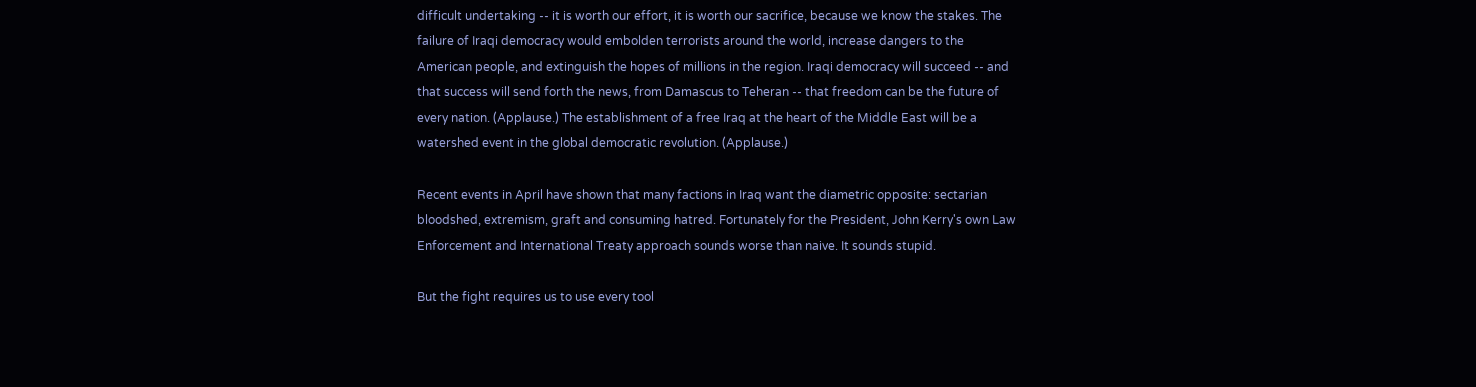difficult undertaking -- it is worth our effort, it is worth our sacrifice, because we know the stakes. The failure of Iraqi democracy would embolden terrorists around the world, increase dangers to the American people, and extinguish the hopes of millions in the region. Iraqi democracy will succeed -- and that success will send forth the news, from Damascus to Teheran -- that freedom can be the future of every nation. (Applause.) The establishment of a free Iraq at the heart of the Middle East will be a watershed event in the global democratic revolution. (Applause.)

Recent events in April have shown that many factions in Iraq want the diametric opposite: sectarian bloodshed, extremism, graft and consuming hatred. Fortunately for the President, John Kerry's own Law Enforcement and International Treaty approach sounds worse than naive. It sounds stupid.

But the fight requires us to use every tool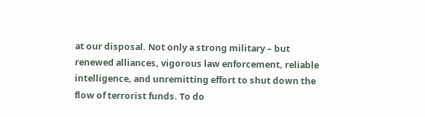at our disposal. Not only a strong military – but renewed alliances, vigorous law enforcement, reliable intelligence, and unremitting effort to shut down the flow of terrorist funds. To do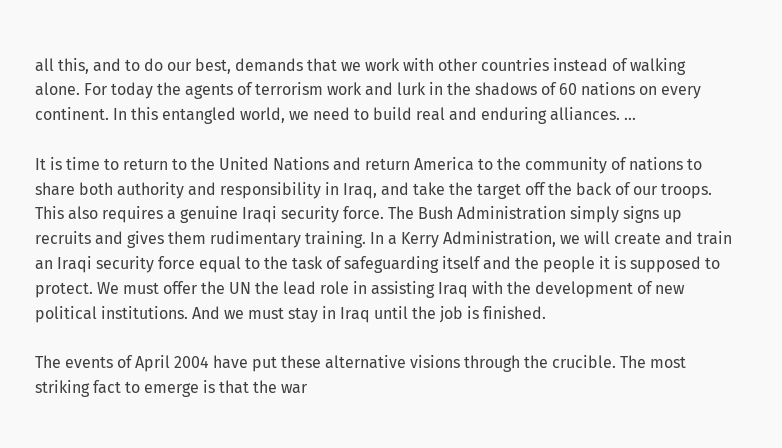all this, and to do our best, demands that we work with other countries instead of walking alone. For today the agents of terrorism work and lurk in the shadows of 60 nations on every continent. In this entangled world, we need to build real and enduring alliances. ...

It is time to return to the United Nations and return America to the community of nations to share both authority and responsibility in Iraq, and take the target off the back of our troops. This also requires a genuine Iraqi security force. The Bush Administration simply signs up recruits and gives them rudimentary training. In a Kerry Administration, we will create and train an Iraqi security force equal to the task of safeguarding itself and the people it is supposed to protect. We must offer the UN the lead role in assisting Iraq with the development of new political institutions. And we must stay in Iraq until the job is finished.

The events of April 2004 have put these alternative visions through the crucible. The most striking fact to emerge is that the war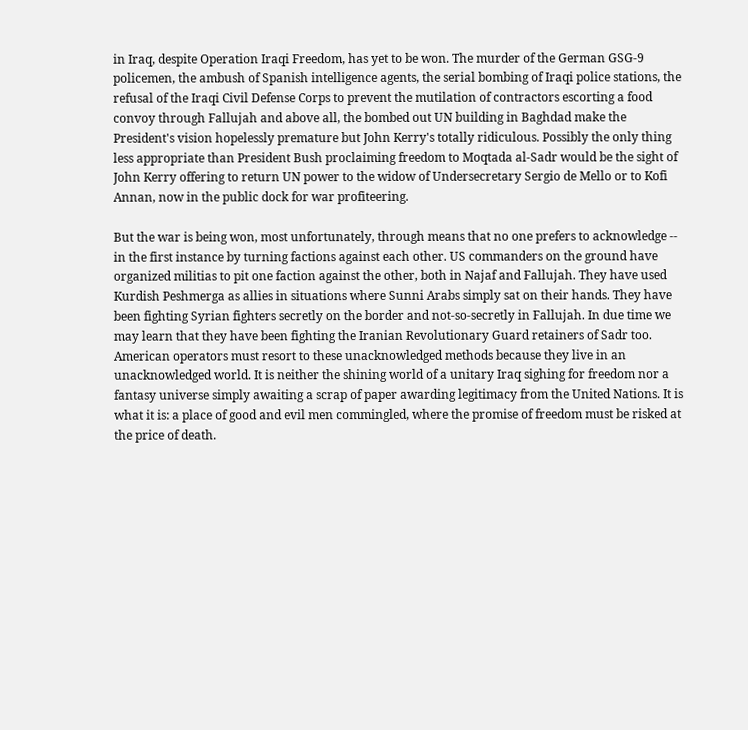in Iraq, despite Operation Iraqi Freedom, has yet to be won. The murder of the German GSG-9 policemen, the ambush of Spanish intelligence agents, the serial bombing of Iraqi police stations, the refusal of the Iraqi Civil Defense Corps to prevent the mutilation of contractors escorting a food convoy through Fallujah and above all, the bombed out UN building in Baghdad make the President's vision hopelessly premature but John Kerry's totally ridiculous. Possibly the only thing less appropriate than President Bush proclaiming freedom to Moqtada al-Sadr would be the sight of John Kerry offering to return UN power to the widow of Undersecretary Sergio de Mello or to Kofi Annan, now in the public dock for war profiteering.

But the war is being won, most unfortunately, through means that no one prefers to acknowledge -- in the first instance by turning factions against each other. US commanders on the ground have organized militias to pit one faction against the other, both in Najaf and Fallujah. They have used Kurdish Peshmerga as allies in situations where Sunni Arabs simply sat on their hands. They have been fighting Syrian fighters secretly on the border and not-so-secretly in Fallujah. In due time we may learn that they have been fighting the Iranian Revolutionary Guard retainers of Sadr too. American operators must resort to these unacknowledged methods because they live in an unacknowledged world. It is neither the shining world of a unitary Iraq sighing for freedom nor a fantasy universe simply awaiting a scrap of paper awarding legitimacy from the United Nations. It is what it is: a place of good and evil men commingled, where the promise of freedom must be risked at the price of death.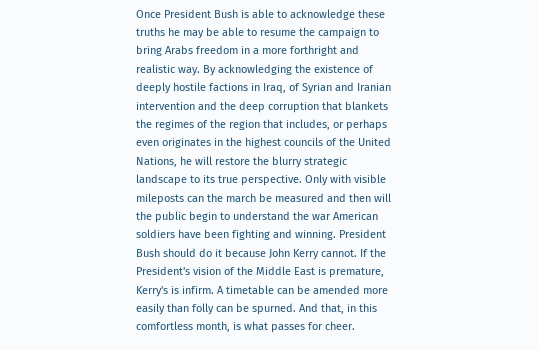Once President Bush is able to acknowledge these truths he may be able to resume the campaign to bring Arabs freedom in a more forthright and realistic way. By acknowledging the existence of deeply hostile factions in Iraq, of Syrian and Iranian intervention and the deep corruption that blankets the regimes of the region that includes, or perhaps even originates in the highest councils of the United Nations, he will restore the blurry strategic landscape to its true perspective. Only with visible mileposts can the march be measured and then will the public begin to understand the war American soldiers have been fighting and winning. President Bush should do it because John Kerry cannot. If the President's vision of the Middle East is premature, Kerry's is infirm. A timetable can be amended more easily than folly can be spurned. And that, in this comfortless month, is what passes for cheer.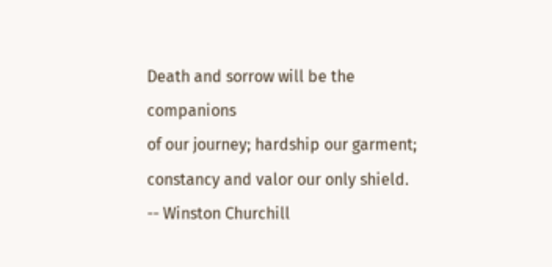Death and sorrow will be the companions
of our journey; hardship our garment;
constancy and valor our only shield.
-- Winston Churchill